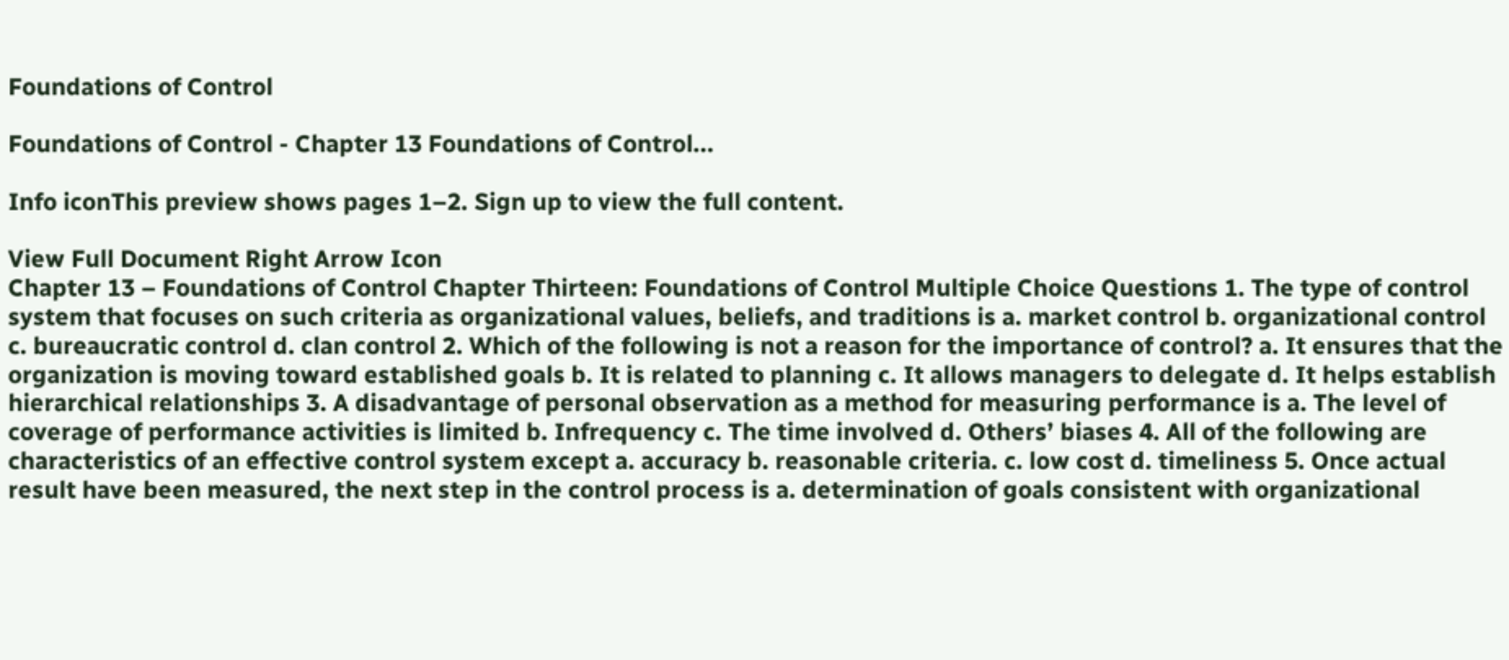Foundations of Control

Foundations of Control - Chapter 13 Foundations of Control...

Info iconThis preview shows pages 1–2. Sign up to view the full content.

View Full Document Right Arrow Icon
Chapter 13 – Foundations of Control Chapter Thirteen: Foundations of Control Multiple Choice Questions 1. The type of control system that focuses on such criteria as organizational values, beliefs, and traditions is a. market control b. organizational control c. bureaucratic control d. clan control 2. Which of the following is not a reason for the importance of control? a. It ensures that the organization is moving toward established goals b. It is related to planning c. It allows managers to delegate d. It helps establish hierarchical relationships 3. A disadvantage of personal observation as a method for measuring performance is a. The level of coverage of performance activities is limited b. Infrequency c. The time involved d. Others’ biases 4. All of the following are characteristics of an effective control system except a. accuracy b. reasonable criteria. c. low cost d. timeliness 5. Once actual result have been measured, the next step in the control process is a. determination of goals consistent with organizational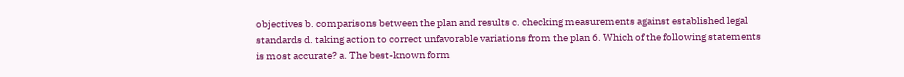objectives b. comparisons between the plan and results c. checking measurements against established legal standards d. taking action to correct unfavorable variations from the plan 6. Which of the following statements is most accurate? a. The best-known form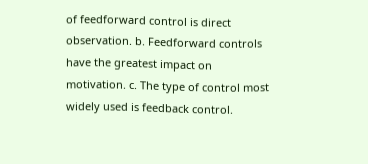of feedforward control is direct observation. b. Feedforward controls have the greatest impact on motivation. c. The type of control most widely used is feedback control.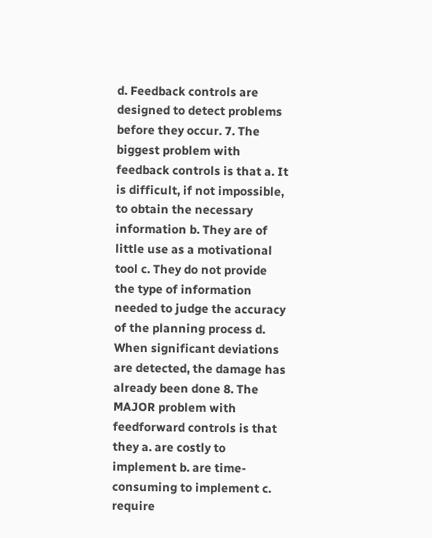d. Feedback controls are designed to detect problems before they occur. 7. The biggest problem with feedback controls is that a. It is difficult, if not impossible, to obtain the necessary information b. They are of little use as a motivational tool c. They do not provide the type of information needed to judge the accuracy of the planning process d. When significant deviations are detected, the damage has already been done 8. The MAJOR problem with feedforward controls is that they a. are costly to implement b. are time-consuming to implement c. require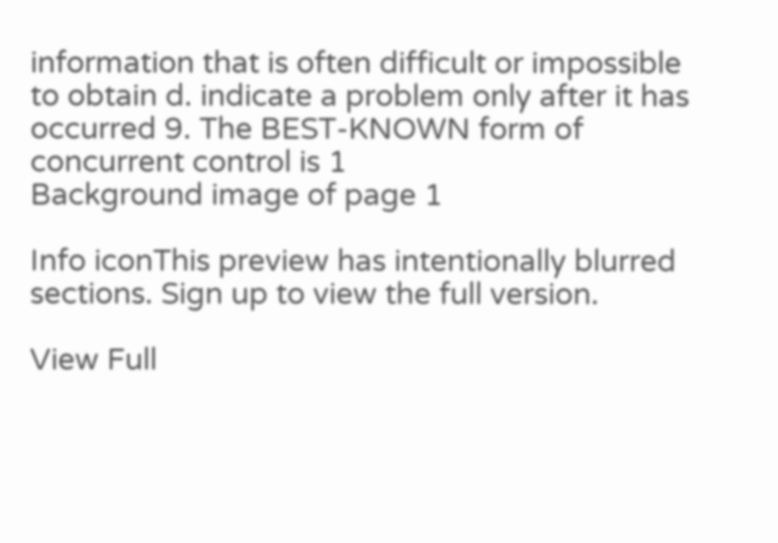information that is often difficult or impossible to obtain d. indicate a problem only after it has occurred 9. The BEST-KNOWN form of concurrent control is 1
Background image of page 1

Info iconThis preview has intentionally blurred sections. Sign up to view the full version.

View Full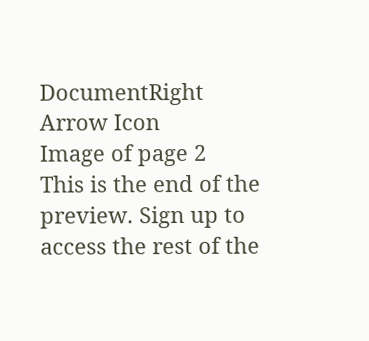DocumentRight Arrow Icon
Image of page 2
This is the end of the preview. Sign up to access the rest of the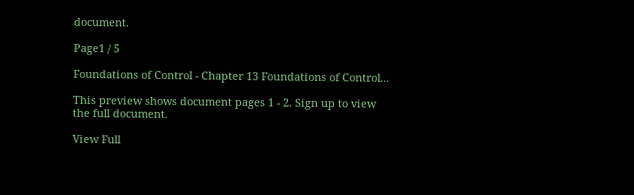document.

Page1 / 5

Foundations of Control - Chapter 13 Foundations of Control...

This preview shows document pages 1 - 2. Sign up to view the full document.

View Full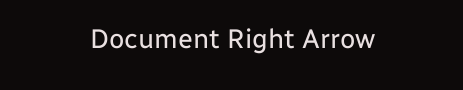Document Right Arrow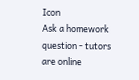Icon
Ask a homework question - tutors are online